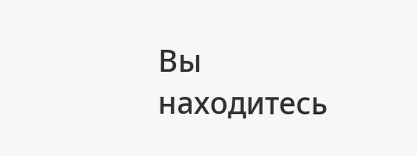Вы находитесь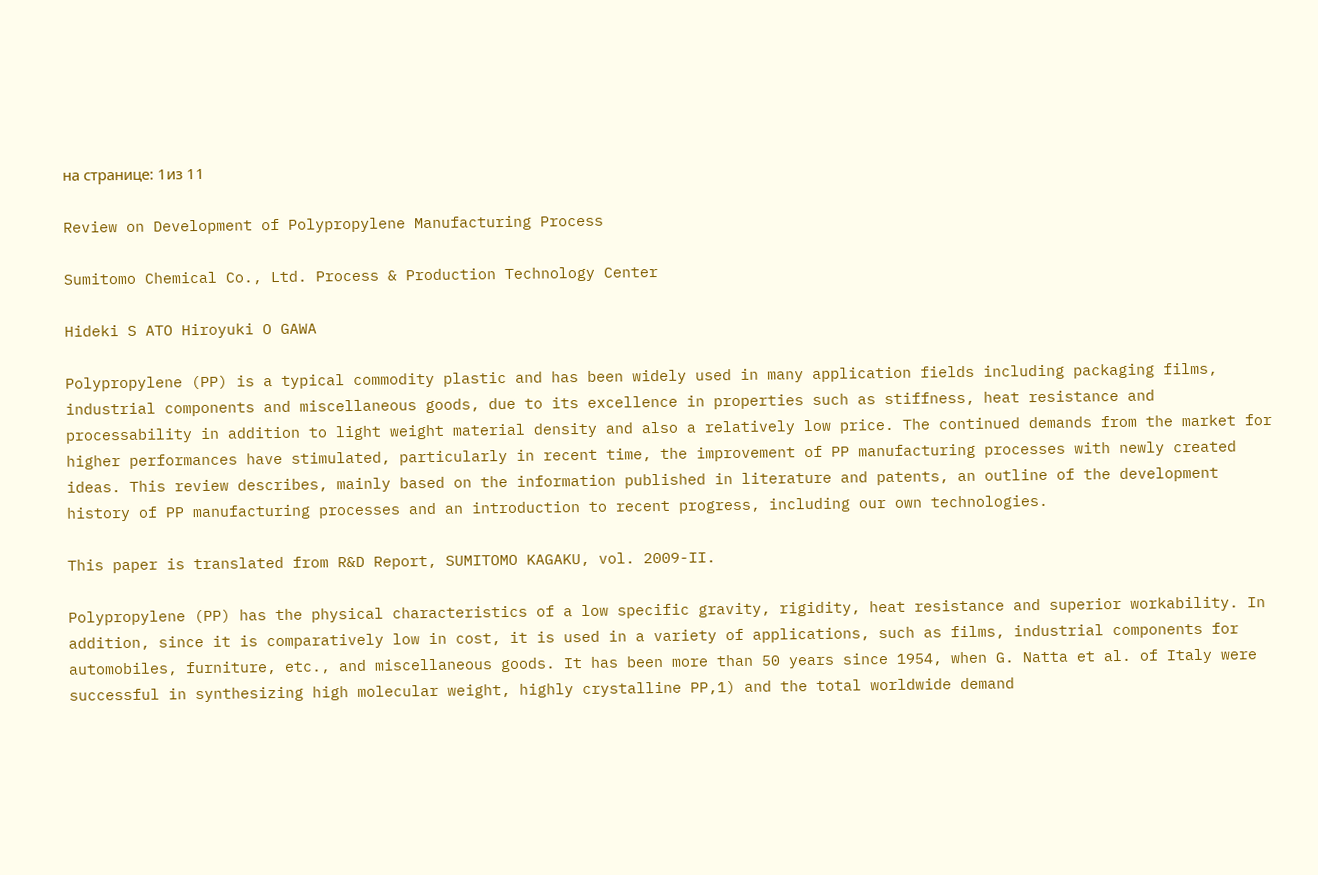на странице: 1из 11

Review on Development of Polypropylene Manufacturing Process

Sumitomo Chemical Co., Ltd. Process & Production Technology Center

Hideki S ATO Hiroyuki O GAWA

Polypropylene (PP) is a typical commodity plastic and has been widely used in many application fields including packaging films, industrial components and miscellaneous goods, due to its excellence in properties such as stiffness, heat resistance and processability in addition to light weight material density and also a relatively low price. The continued demands from the market for higher performances have stimulated, particularly in recent time, the improvement of PP manufacturing processes with newly created ideas. This review describes, mainly based on the information published in literature and patents, an outline of the development history of PP manufacturing processes and an introduction to recent progress, including our own technologies.

This paper is translated from R&D Report, SUMITOMO KAGAKU, vol. 2009-II.

Polypropylene (PP) has the physical characteristics of a low specific gravity, rigidity, heat resistance and superior workability. In addition, since it is comparatively low in cost, it is used in a variety of applications, such as films, industrial components for automobiles, furniture, etc., and miscellaneous goods. It has been more than 50 years since 1954, when G. Natta et al. of Italy were successful in synthesizing high molecular weight, highly crystalline PP,1) and the total worldwide demand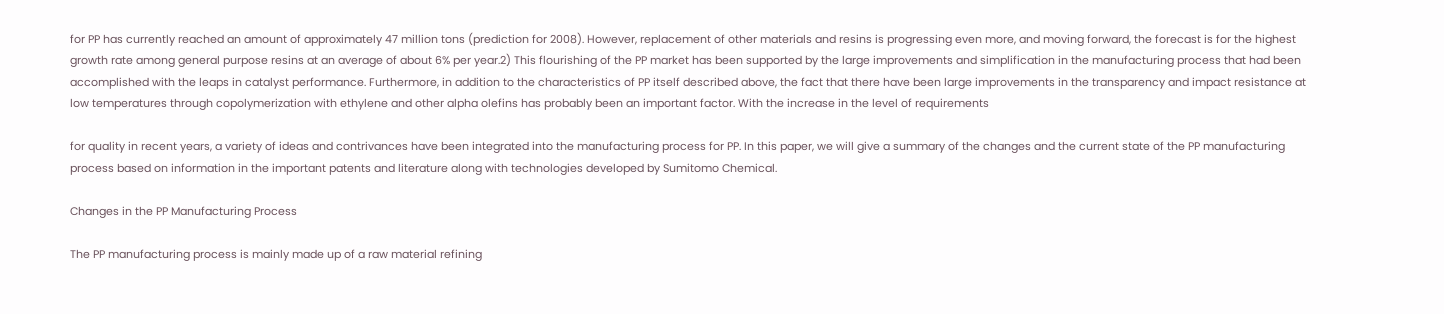for PP has currently reached an amount of approximately 47 million tons (prediction for 2008). However, replacement of other materials and resins is progressing even more, and moving forward, the forecast is for the highest growth rate among general purpose resins at an average of about 6% per year.2) This flourishing of the PP market has been supported by the large improvements and simplification in the manufacturing process that had been accomplished with the leaps in catalyst performance. Furthermore, in addition to the characteristics of PP itself described above, the fact that there have been large improvements in the transparency and impact resistance at low temperatures through copolymerization with ethylene and other alpha olefins has probably been an important factor. With the increase in the level of requirements

for quality in recent years, a variety of ideas and contrivances have been integrated into the manufacturing process for PP. In this paper, we will give a summary of the changes and the current state of the PP manufacturing process based on information in the important patents and literature along with technologies developed by Sumitomo Chemical.

Changes in the PP Manufacturing Process

The PP manufacturing process is mainly made up of a raw material refining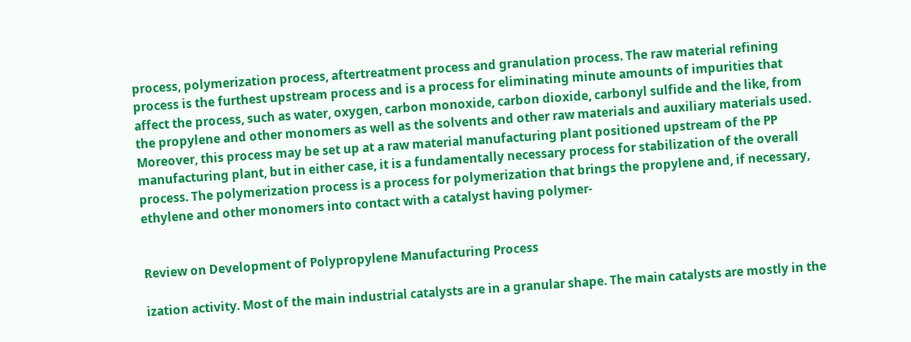process, polymerization process, aftertreatment process and granulation process. The raw material refining process is the furthest upstream process and is a process for eliminating minute amounts of impurities that affect the process, such as water, oxygen, carbon monoxide, carbon dioxide, carbonyl sulfide and the like, from the propylene and other monomers as well as the solvents and other raw materials and auxiliary materials used. Moreover, this process may be set up at a raw material manufacturing plant positioned upstream of the PP manufacturing plant, but in either case, it is a fundamentally necessary process for stabilization of the overall process. The polymerization process is a process for polymerization that brings the propylene and, if necessary, ethylene and other monomers into contact with a catalyst having polymer-


Review on Development of Polypropylene Manufacturing Process

ization activity. Most of the main industrial catalysts are in a granular shape. The main catalysts are mostly in the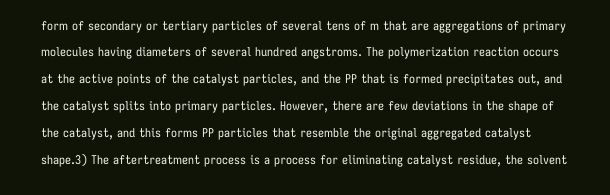form of secondary or tertiary particles of several tens of m that are aggregations of primary molecules having diameters of several hundred angstroms. The polymerization reaction occurs at the active points of the catalyst particles, and the PP that is formed precipitates out, and the catalyst splits into primary particles. However, there are few deviations in the shape of the catalyst, and this forms PP particles that resemble the original aggregated catalyst shape.3) The aftertreatment process is a process for eliminating catalyst residue, the solvent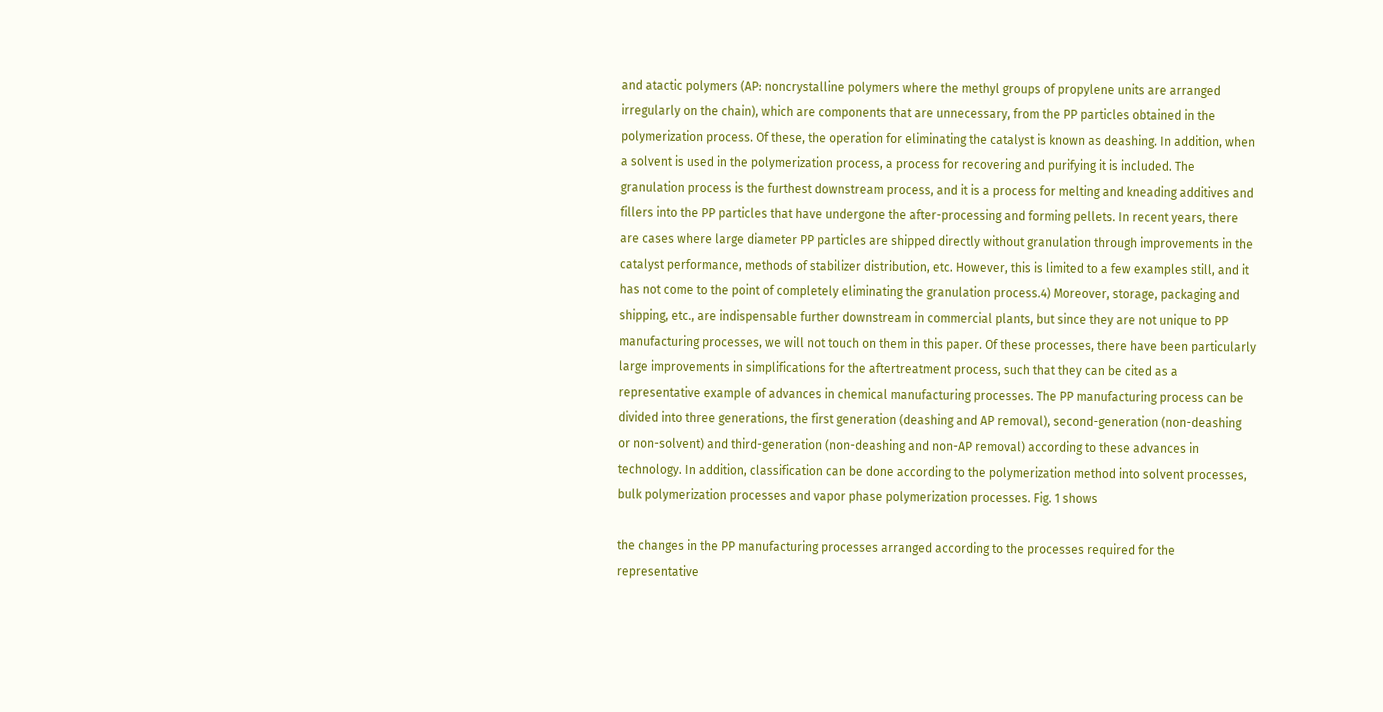and atactic polymers (AP: noncrystalline polymers where the methyl groups of propylene units are arranged irregularly on the chain), which are components that are unnecessary, from the PP particles obtained in the polymerization process. Of these, the operation for eliminating the catalyst is known as deashing. In addition, when a solvent is used in the polymerization process, a process for recovering and purifying it is included. The granulation process is the furthest downstream process, and it is a process for melting and kneading additives and fillers into the PP particles that have undergone the after-processing and forming pellets. In recent years, there are cases where large diameter PP particles are shipped directly without granulation through improvements in the catalyst performance, methods of stabilizer distribution, etc. However, this is limited to a few examples still, and it has not come to the point of completely eliminating the granulation process.4) Moreover, storage, packaging and shipping, etc., are indispensable further downstream in commercial plants, but since they are not unique to PP manufacturing processes, we will not touch on them in this paper. Of these processes, there have been particularly large improvements in simplifications for the aftertreatment process, such that they can be cited as a representative example of advances in chemical manufacturing processes. The PP manufacturing process can be divided into three generations, the first generation (deashing and AP removal), second-generation (non-deashing or non-solvent) and third-generation (non-deashing and non-AP removal) according to these advances in technology. In addition, classification can be done according to the polymerization method into solvent processes, bulk polymerization processes and vapor phase polymerization processes. Fig. 1 shows

the changes in the PP manufacturing processes arranged according to the processes required for the representative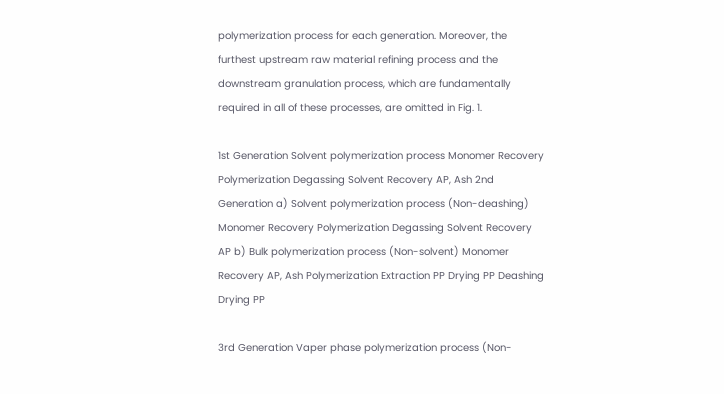polymerization process for each generation. Moreover, the furthest upstream raw material refining process and the downstream granulation process, which are fundamentally required in all of these processes, are omitted in Fig. 1.

1st Generation Solvent polymerization process Monomer Recovery Polymerization Degassing Solvent Recovery AP, Ash 2nd Generation a) Solvent polymerization process (Non-deashing) Monomer Recovery Polymerization Degassing Solvent Recovery AP b) Bulk polymerization process (Non-solvent) Monomer Recovery AP, Ash Polymerization Extraction PP Drying PP Deashing Drying PP

3rd Generation Vaper phase polymerization process (Non-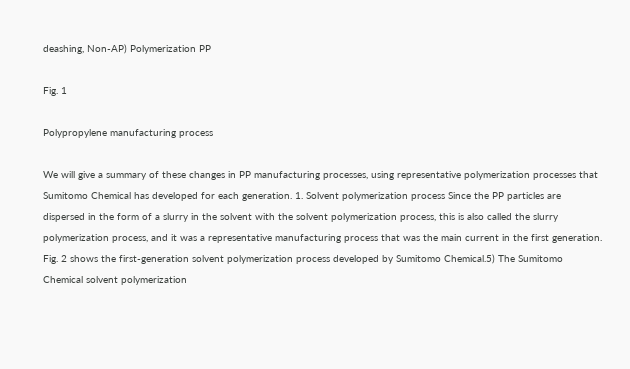deashing, Non-AP) Polymerization PP

Fig. 1

Polypropylene manufacturing process

We will give a summary of these changes in PP manufacturing processes, using representative polymerization processes that Sumitomo Chemical has developed for each generation. 1. Solvent polymerization process Since the PP particles are dispersed in the form of a slurry in the solvent with the solvent polymerization process, this is also called the slurry polymerization process, and it was a representative manufacturing process that was the main current in the first generation. Fig. 2 shows the first-generation solvent polymerization process developed by Sumitomo Chemical.5) The Sumitomo Chemical solvent polymerization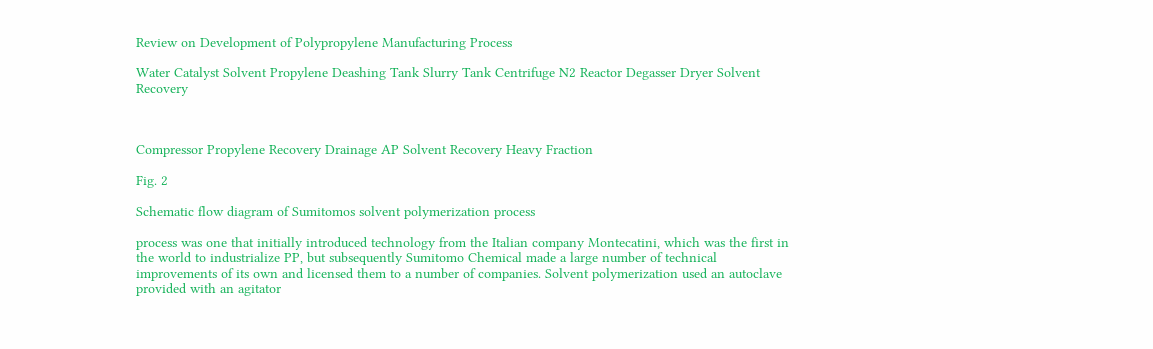Review on Development of Polypropylene Manufacturing Process

Water Catalyst Solvent Propylene Deashing Tank Slurry Tank Centrifuge N2 Reactor Degasser Dryer Solvent Recovery



Compressor Propylene Recovery Drainage AP Solvent Recovery Heavy Fraction

Fig. 2

Schematic flow diagram of Sumitomos solvent polymerization process

process was one that initially introduced technology from the Italian company Montecatini, which was the first in the world to industrialize PP, but subsequently Sumitomo Chemical made a large number of technical improvements of its own and licensed them to a number of companies. Solvent polymerization used an autoclave provided with an agitator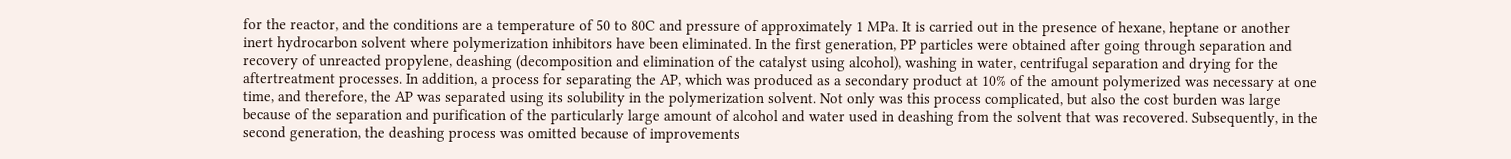for the reactor, and the conditions are a temperature of 50 to 80C and pressure of approximately 1 MPa. It is carried out in the presence of hexane, heptane or another inert hydrocarbon solvent where polymerization inhibitors have been eliminated. In the first generation, PP particles were obtained after going through separation and recovery of unreacted propylene, deashing (decomposition and elimination of the catalyst using alcohol), washing in water, centrifugal separation and drying for the aftertreatment processes. In addition, a process for separating the AP, which was produced as a secondary product at 10% of the amount polymerized was necessary at one time, and therefore, the AP was separated using its solubility in the polymerization solvent. Not only was this process complicated, but also the cost burden was large because of the separation and purification of the particularly large amount of alcohol and water used in deashing from the solvent that was recovered. Subsequently, in the second generation, the deashing process was omitted because of improvements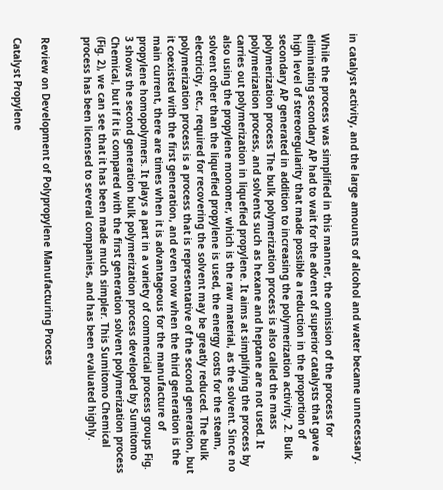in catalyst activity, and the large amounts of alcohol and water became unnecessary.

While the process was simplified in this manner, the omission of the process for eliminating secondary AP had to wait for the advent of superior catalysts that gave a high level of stereoregularity that made possible a reduction in the proportion of secondary AP generated in addition to increasing the polymerization activity. 2. Bulk polymerization process The bulk polymerization process is also called the mass polymerization process, and solvents such as hexane and heptane are not used. It carries out polymerization in liquefied propylene. It aims at simplifying the process by also using the propylene monomer, which is the raw material, as the solvent. Since no solvent other than the liquefied propylene is used, the energy costs for the steam, electricity, etc., required for recovering the solvent may be greatly reduced. The bulk polymerization process is a process that is representative of the second generation, but it coexisted with the first generation, and even now when the third generation is the main current, there are times when it is advantageous for the manufacture of propylene homopolymers. It plays a part in a variety of commercial process groups Fig. 3 shows the second generation bulk polymerization process developed by Sumitomo Chemical, but if it is compared with the first generation solvent polymerization process (Fig. 2), we can see that it has been made much simpler. This Sumitomo Chemical process has been licensed to several companies, and has been evaluated highly.


Review on Development of Polypropylene Manufacturing Process

Catalyst Propylene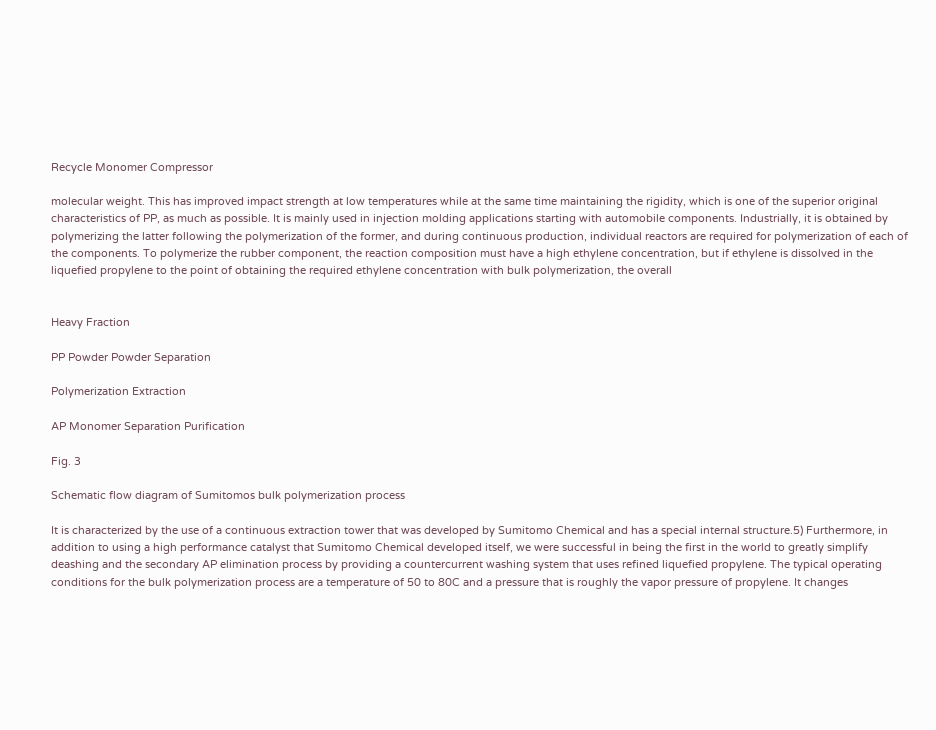Recycle Monomer Compressor

molecular weight. This has improved impact strength at low temperatures while at the same time maintaining the rigidity, which is one of the superior original characteristics of PP, as much as possible. It is mainly used in injection molding applications starting with automobile components. Industrially, it is obtained by polymerizing the latter following the polymerization of the former, and during continuous production, individual reactors are required for polymerization of each of the components. To polymerize the rubber component, the reaction composition must have a high ethylene concentration, but if ethylene is dissolved in the liquefied propylene to the point of obtaining the required ethylene concentration with bulk polymerization, the overall


Heavy Fraction

PP Powder Powder Separation

Polymerization Extraction

AP Monomer Separation Purification

Fig. 3

Schematic flow diagram of Sumitomos bulk polymerization process

It is characterized by the use of a continuous extraction tower that was developed by Sumitomo Chemical and has a special internal structure.5) Furthermore, in addition to using a high performance catalyst that Sumitomo Chemical developed itself, we were successful in being the first in the world to greatly simplify deashing and the secondary AP elimination process by providing a countercurrent washing system that uses refined liquefied propylene. The typical operating conditions for the bulk polymerization process are a temperature of 50 to 80C and a pressure that is roughly the vapor pressure of propylene. It changes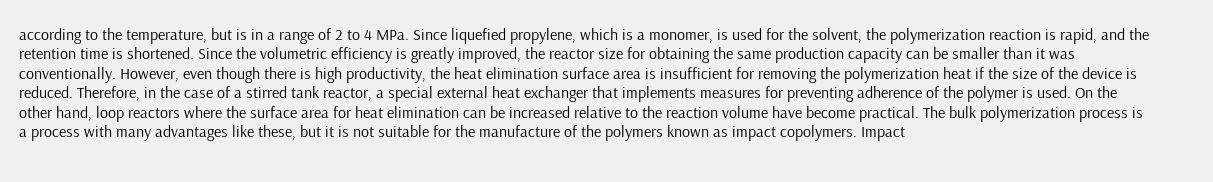according to the temperature, but is in a range of 2 to 4 MPa. Since liquefied propylene, which is a monomer, is used for the solvent, the polymerization reaction is rapid, and the retention time is shortened. Since the volumetric efficiency is greatly improved, the reactor size for obtaining the same production capacity can be smaller than it was conventionally. However, even though there is high productivity, the heat elimination surface area is insufficient for removing the polymerization heat if the size of the device is reduced. Therefore, in the case of a stirred tank reactor, a special external heat exchanger that implements measures for preventing adherence of the polymer is used. On the other hand, loop reactors where the surface area for heat elimination can be increased relative to the reaction volume have become practical. The bulk polymerization process is a process with many advantages like these, but it is not suitable for the manufacture of the polymers known as impact copolymers. Impact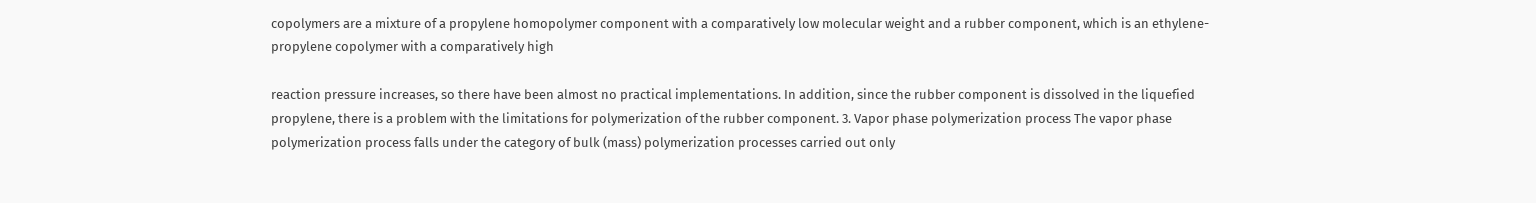copolymers are a mixture of a propylene homopolymer component with a comparatively low molecular weight and a rubber component, which is an ethylene-propylene copolymer with a comparatively high

reaction pressure increases, so there have been almost no practical implementations. In addition, since the rubber component is dissolved in the liquefied propylene, there is a problem with the limitations for polymerization of the rubber component. 3. Vapor phase polymerization process The vapor phase polymerization process falls under the category of bulk (mass) polymerization processes carried out only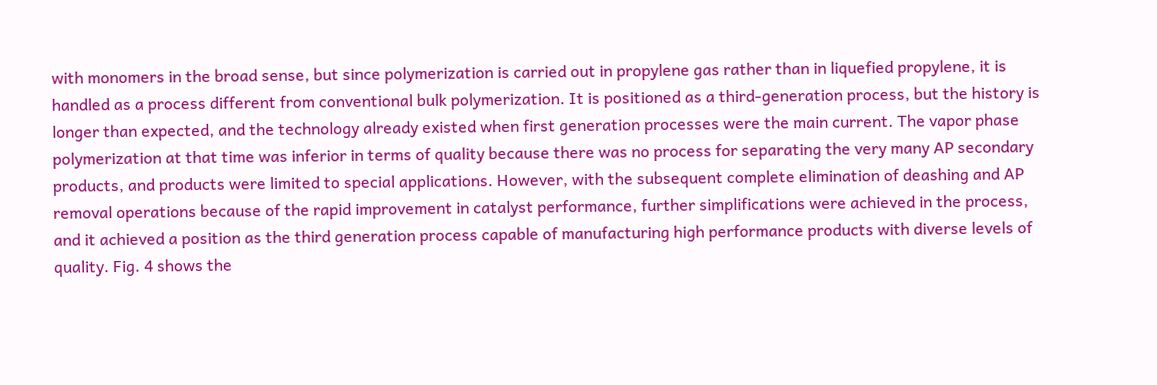with monomers in the broad sense, but since polymerization is carried out in propylene gas rather than in liquefied propylene, it is handled as a process different from conventional bulk polymerization. It is positioned as a third-generation process, but the history is longer than expected, and the technology already existed when first generation processes were the main current. The vapor phase polymerization at that time was inferior in terms of quality because there was no process for separating the very many AP secondary products, and products were limited to special applications. However, with the subsequent complete elimination of deashing and AP removal operations because of the rapid improvement in catalyst performance, further simplifications were achieved in the process, and it achieved a position as the third generation process capable of manufacturing high performance products with diverse levels of quality. Fig. 4 shows the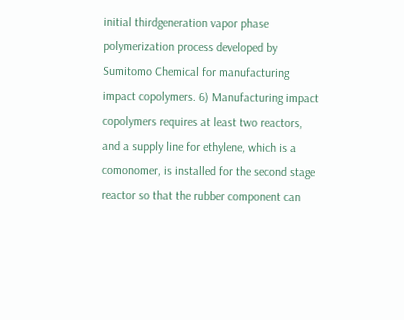initial thirdgeneration vapor phase polymerization process developed by Sumitomo Chemical for manufacturing impact copolymers. 6) Manufacturing impact copolymers requires at least two reactors, and a supply line for ethylene, which is a comonomer, is installed for the second stage reactor so that the rubber component can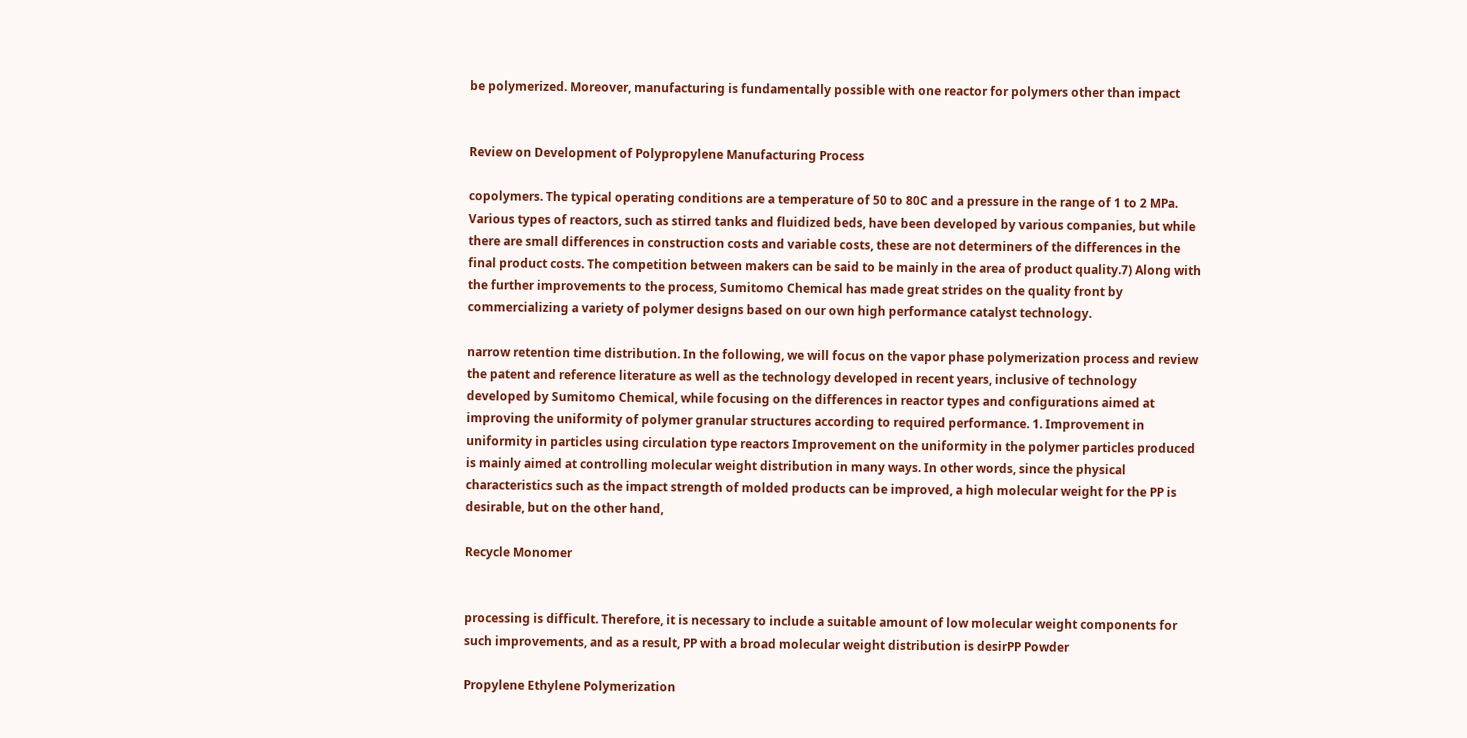be polymerized. Moreover, manufacturing is fundamentally possible with one reactor for polymers other than impact


Review on Development of Polypropylene Manufacturing Process

copolymers. The typical operating conditions are a temperature of 50 to 80C and a pressure in the range of 1 to 2 MPa. Various types of reactors, such as stirred tanks and fluidized beds, have been developed by various companies, but while there are small differences in construction costs and variable costs, these are not determiners of the differences in the final product costs. The competition between makers can be said to be mainly in the area of product quality.7) Along with the further improvements to the process, Sumitomo Chemical has made great strides on the quality front by commercializing a variety of polymer designs based on our own high performance catalyst technology.

narrow retention time distribution. In the following, we will focus on the vapor phase polymerization process and review the patent and reference literature as well as the technology developed in recent years, inclusive of technology developed by Sumitomo Chemical, while focusing on the differences in reactor types and configurations aimed at improving the uniformity of polymer granular structures according to required performance. 1. Improvement in uniformity in particles using circulation type reactors Improvement on the uniformity in the polymer particles produced is mainly aimed at controlling molecular weight distribution in many ways. In other words, since the physical characteristics such as the impact strength of molded products can be improved, a high molecular weight for the PP is desirable, but on the other hand,

Recycle Monomer


processing is difficult. Therefore, it is necessary to include a suitable amount of low molecular weight components for such improvements, and as a result, PP with a broad molecular weight distribution is desirPP Powder

Propylene Ethylene Polymerization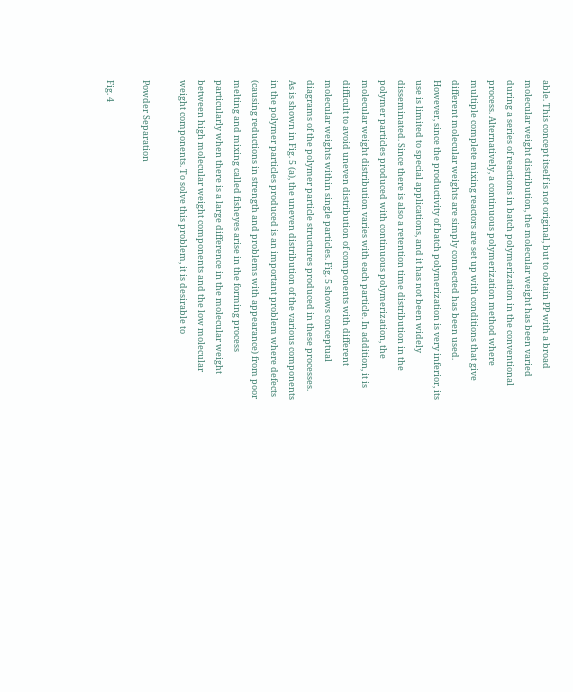able. This concept itself is not original, but to obtain PP with a broad molecular weight distribution, the molecular weight has been varied during a series of reactions in batch polymerization in the conventional process. Alternatively, a continuous polymerization method where multiple complete mixing reactors are set up with conditions that give different molecular weights are simply connected has been used. However, since the productivity of batch polymerization is very inferior, its use is limited to special applications, and it has not been widely disseminated. Since there is also a retention time distribution in the polymer particles produced with continuous polymerization, the molecular weight distribution varies with each particle. In addition, it is difficult to avoid uneven distribution of components with different molecular weights within single particles. Fig. 5 shows conceptual diagrams of the polymer particle structures produced in these processes. As is shown in Fig. 5 (a), the uneven distribution of the various components in the polymer particles produced is an important problem where defects (causing reductions in strength and problems with appearance) from poor melting and mixing called fisheyes arise in the forming process particularly when there is a large difference in the molecular weight between high molecular weight components and the low molecular weight components. To solve this problem, it is desirable to

Powder Separation

Fig. 4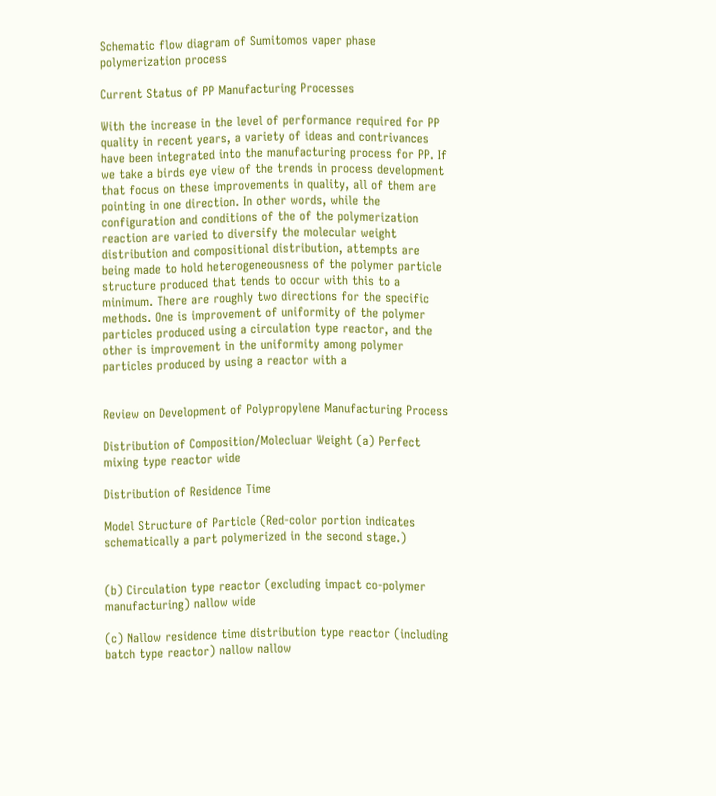Schematic flow diagram of Sumitomos vaper phase polymerization process

Current Status of PP Manufacturing Processes

With the increase in the level of performance required for PP quality in recent years, a variety of ideas and contrivances have been integrated into the manufacturing process for PP. If we take a birds eye view of the trends in process development that focus on these improvements in quality, all of them are pointing in one direction. In other words, while the configuration and conditions of the of the polymerization reaction are varied to diversify the molecular weight distribution and compositional distribution, attempts are being made to hold heterogeneousness of the polymer particle structure produced that tends to occur with this to a minimum. There are roughly two directions for the specific methods. One is improvement of uniformity of the polymer particles produced using a circulation type reactor, and the other is improvement in the uniformity among polymer particles produced by using a reactor with a


Review on Development of Polypropylene Manufacturing Process

Distribution of Composition/Molecluar Weight (a) Perfect mixing type reactor wide

Distribution of Residence Time

Model Structure of Particle (Red-color portion indicates schematically a part polymerized in the second stage.)


(b) Circulation type reactor (excluding impact co-polymer manufacturing) nallow wide

(c) Nallow residence time distribution type reactor (including batch type reactor) nallow nallow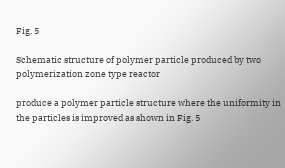Fig. 5

Schematic structure of polymer particle produced by two polymerization zone type reactor

produce a polymer particle structure where the uniformity in the particles is improved as shown in Fig. 5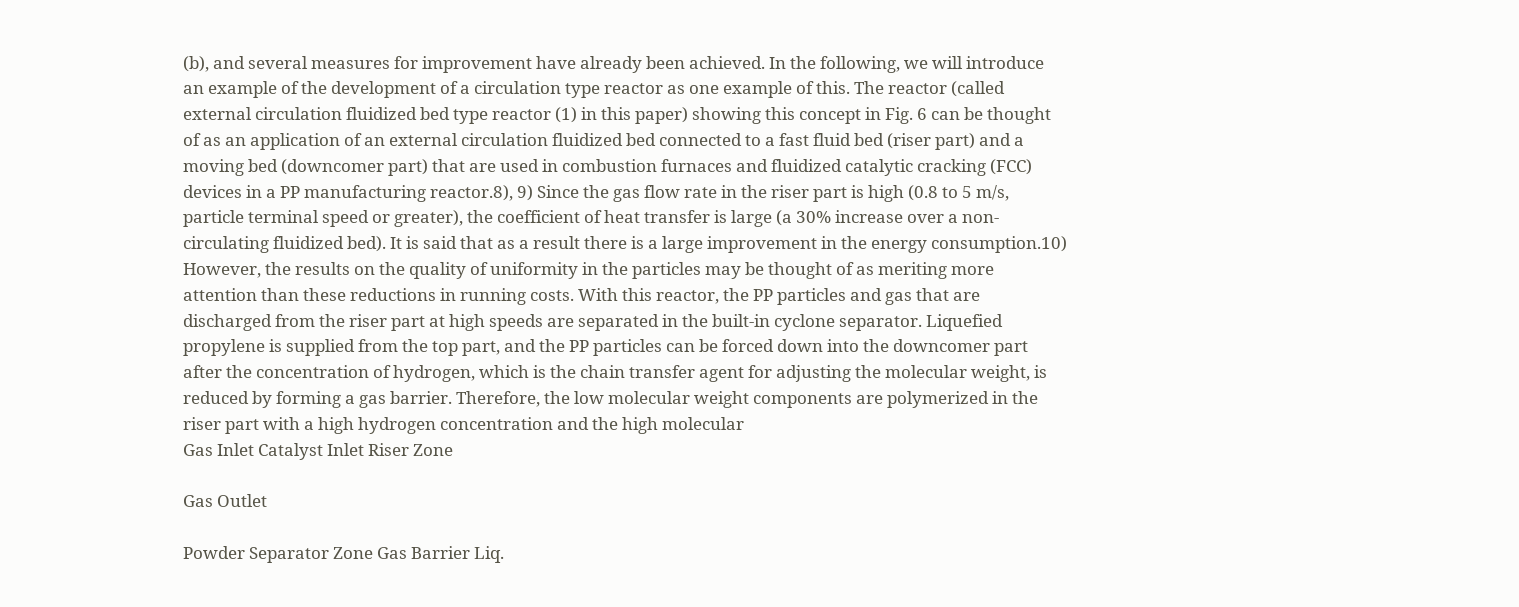(b), and several measures for improvement have already been achieved. In the following, we will introduce an example of the development of a circulation type reactor as one example of this. The reactor (called external circulation fluidized bed type reactor (1) in this paper) showing this concept in Fig. 6 can be thought of as an application of an external circulation fluidized bed connected to a fast fluid bed (riser part) and a moving bed (downcomer part) that are used in combustion furnaces and fluidized catalytic cracking (FCC) devices in a PP manufacturing reactor.8), 9) Since the gas flow rate in the riser part is high (0.8 to 5 m/s, particle terminal speed or greater), the coefficient of heat transfer is large (a 30% increase over a non-circulating fluidized bed). It is said that as a result there is a large improvement in the energy consumption.10) However, the results on the quality of uniformity in the particles may be thought of as meriting more attention than these reductions in running costs. With this reactor, the PP particles and gas that are discharged from the riser part at high speeds are separated in the built-in cyclone separator. Liquefied propylene is supplied from the top part, and the PP particles can be forced down into the downcomer part after the concentration of hydrogen, which is the chain transfer agent for adjusting the molecular weight, is reduced by forming a gas barrier. Therefore, the low molecular weight components are polymerized in the riser part with a high hydrogen concentration and the high molecular
Gas Inlet Catalyst Inlet Riser Zone

Gas Outlet

Powder Separator Zone Gas Barrier Liq.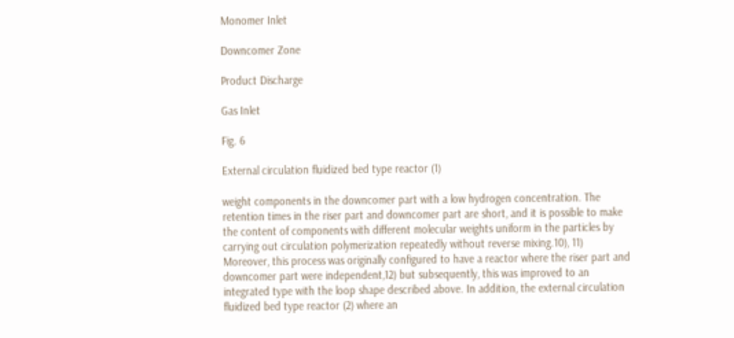Monomer Inlet

Downcomer Zone

Product Discharge

Gas Inlet

Fig. 6

External circulation fluidized bed type reactor (1)

weight components in the downcomer part with a low hydrogen concentration. The retention times in the riser part and downcomer part are short, and it is possible to make the content of components with different molecular weights uniform in the particles by carrying out circulation polymerization repeatedly without reverse mixing.10), 11) Moreover, this process was originally configured to have a reactor where the riser part and downcomer part were independent,12) but subsequently, this was improved to an integrated type with the loop shape described above. In addition, the external circulation fluidized bed type reactor (2) where an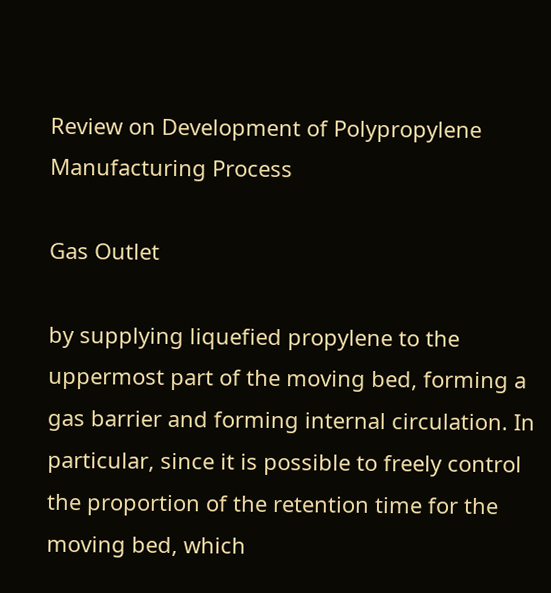Review on Development of Polypropylene Manufacturing Process

Gas Outlet

by supplying liquefied propylene to the uppermost part of the moving bed, forming a gas barrier and forming internal circulation. In particular, since it is possible to freely control the proportion of the retention time for the moving bed, which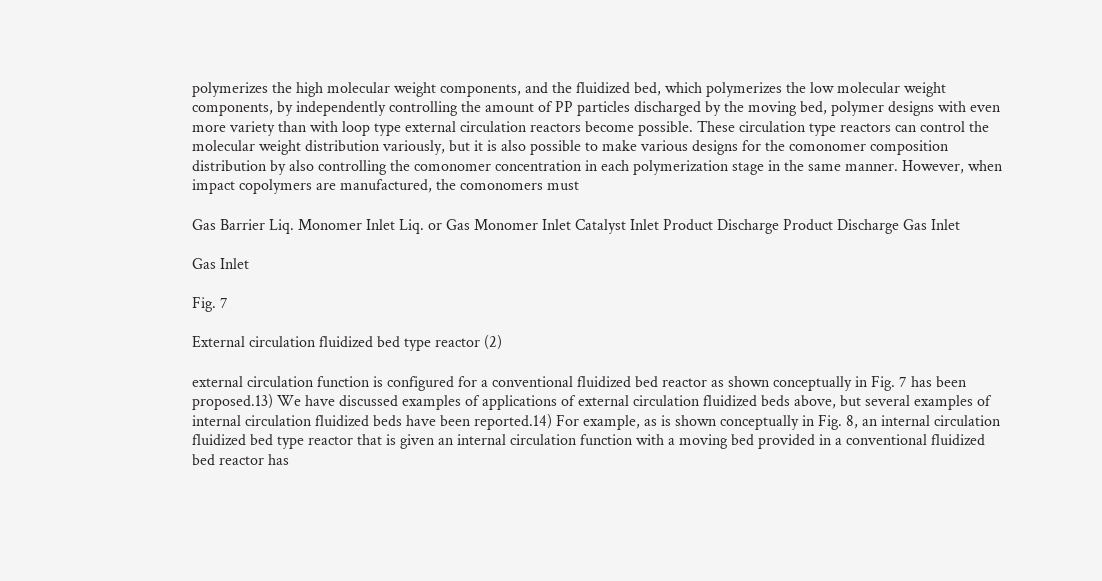polymerizes the high molecular weight components, and the fluidized bed, which polymerizes the low molecular weight components, by independently controlling the amount of PP particles discharged by the moving bed, polymer designs with even more variety than with loop type external circulation reactors become possible. These circulation type reactors can control the molecular weight distribution variously, but it is also possible to make various designs for the comonomer composition distribution by also controlling the comonomer concentration in each polymerization stage in the same manner. However, when impact copolymers are manufactured, the comonomers must

Gas Barrier Liq. Monomer Inlet Liq. or Gas Monomer Inlet Catalyst Inlet Product Discharge Product Discharge Gas Inlet

Gas Inlet

Fig. 7

External circulation fluidized bed type reactor (2)

external circulation function is configured for a conventional fluidized bed reactor as shown conceptually in Fig. 7 has been proposed.13) We have discussed examples of applications of external circulation fluidized beds above, but several examples of internal circulation fluidized beds have been reported.14) For example, as is shown conceptually in Fig. 8, an internal circulation fluidized bed type reactor that is given an internal circulation function with a moving bed provided in a conventional fluidized bed reactor has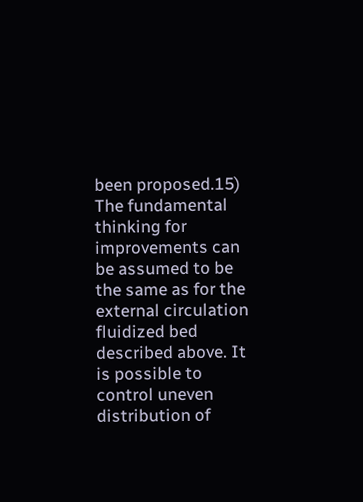been proposed.15) The fundamental thinking for improvements can be assumed to be the same as for the external circulation fluidized bed described above. It is possible to control uneven distribution of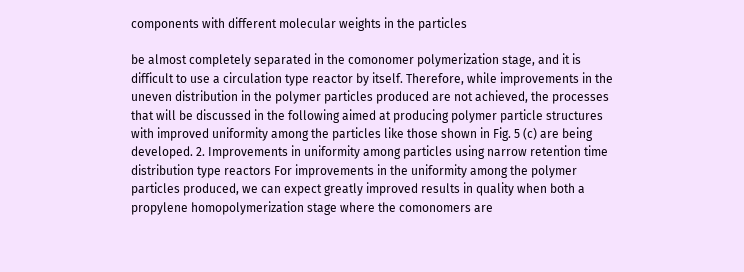components with different molecular weights in the particles

be almost completely separated in the comonomer polymerization stage, and it is difficult to use a circulation type reactor by itself. Therefore, while improvements in the uneven distribution in the polymer particles produced are not achieved, the processes that will be discussed in the following aimed at producing polymer particle structures with improved uniformity among the particles like those shown in Fig. 5 (c) are being developed. 2. Improvements in uniformity among particles using narrow retention time distribution type reactors For improvements in the uniformity among the polymer particles produced, we can expect greatly improved results in quality when both a propylene homopolymerization stage where the comonomers are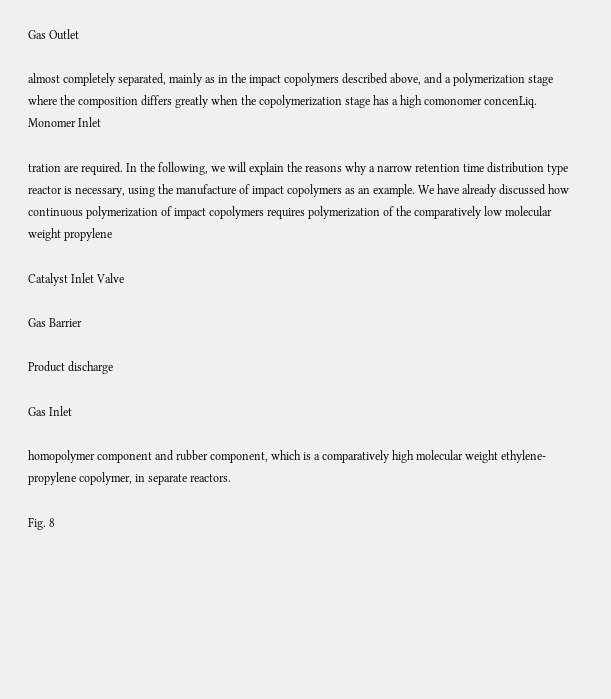Gas Outlet

almost completely separated, mainly as in the impact copolymers described above, and a polymerization stage where the composition differs greatly when the copolymerization stage has a high comonomer concenLiq. Monomer Inlet

tration are required. In the following, we will explain the reasons why a narrow retention time distribution type reactor is necessary, using the manufacture of impact copolymers as an example. We have already discussed how continuous polymerization of impact copolymers requires polymerization of the comparatively low molecular weight propylene

Catalyst Inlet Valve

Gas Barrier

Product discharge

Gas Inlet

homopolymer component and rubber component, which is a comparatively high molecular weight ethylene-propylene copolymer, in separate reactors.

Fig. 8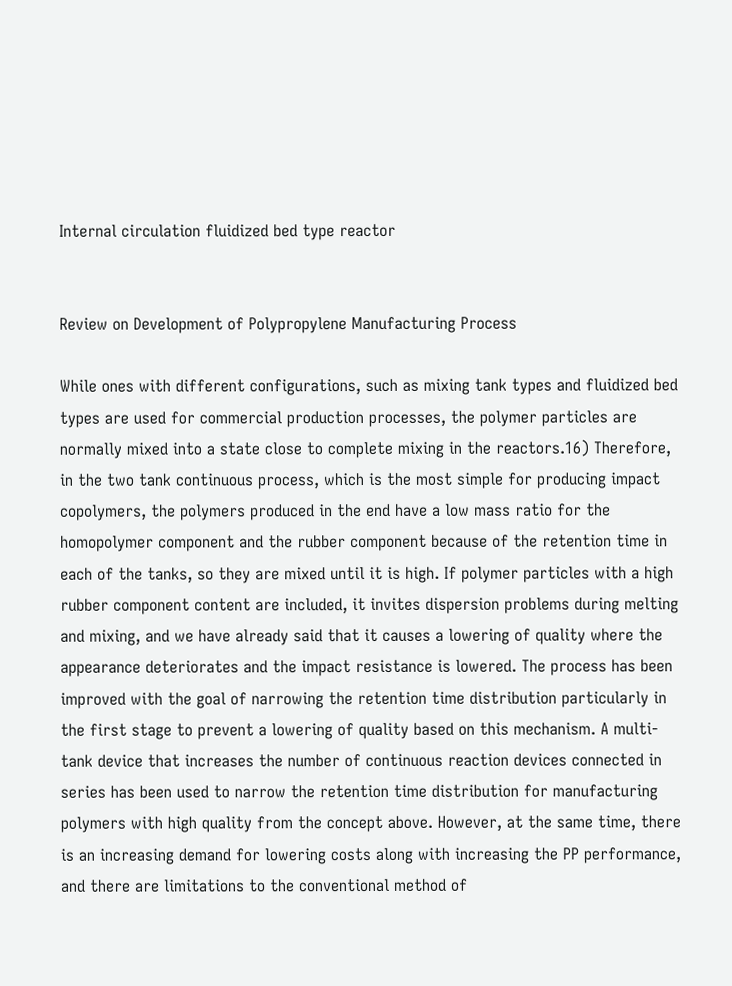Internal circulation fluidized bed type reactor


Review on Development of Polypropylene Manufacturing Process

While ones with different configurations, such as mixing tank types and fluidized bed types are used for commercial production processes, the polymer particles are normally mixed into a state close to complete mixing in the reactors.16) Therefore, in the two tank continuous process, which is the most simple for producing impact copolymers, the polymers produced in the end have a low mass ratio for the homopolymer component and the rubber component because of the retention time in each of the tanks, so they are mixed until it is high. If polymer particles with a high rubber component content are included, it invites dispersion problems during melting and mixing, and we have already said that it causes a lowering of quality where the appearance deteriorates and the impact resistance is lowered. The process has been improved with the goal of narrowing the retention time distribution particularly in the first stage to prevent a lowering of quality based on this mechanism. A multi-tank device that increases the number of continuous reaction devices connected in series has been used to narrow the retention time distribution for manufacturing polymers with high quality from the concept above. However, at the same time, there is an increasing demand for lowering costs along with increasing the PP performance, and there are limitations to the conventional method of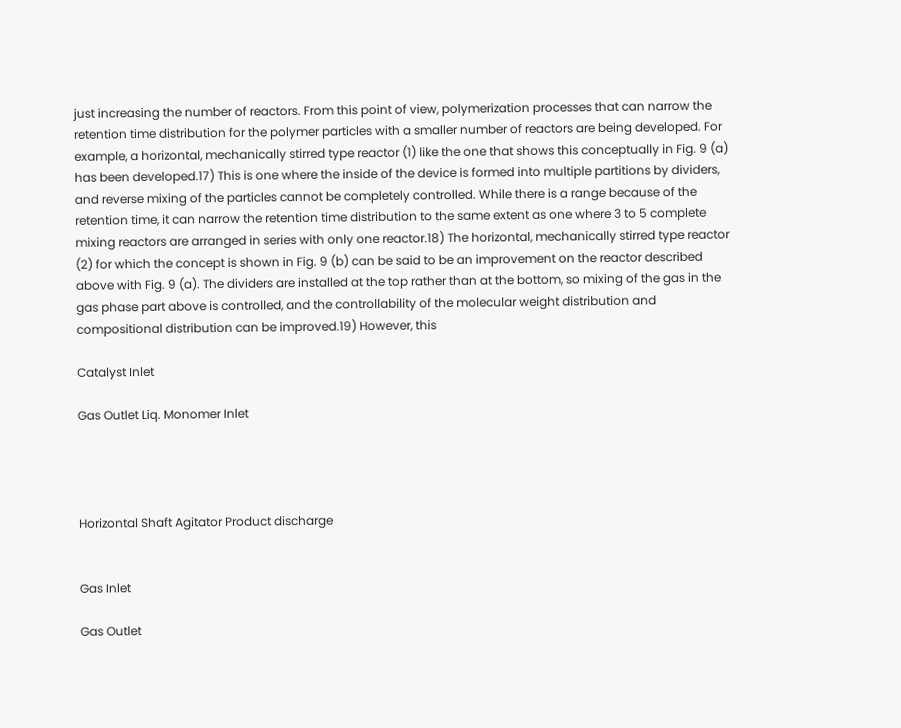just increasing the number of reactors. From this point of view, polymerization processes that can narrow the retention time distribution for the polymer particles with a smaller number of reactors are being developed. For example, a horizontal, mechanically stirred type reactor (1) like the one that shows this conceptually in Fig. 9 (a) has been developed.17) This is one where the inside of the device is formed into multiple partitions by dividers, and reverse mixing of the particles cannot be completely controlled. While there is a range because of the retention time, it can narrow the retention time distribution to the same extent as one where 3 to 5 complete mixing reactors are arranged in series with only one reactor.18) The horizontal, mechanically stirred type reactor (2) for which the concept is shown in Fig. 9 (b) can be said to be an improvement on the reactor described above with Fig. 9 (a). The dividers are installed at the top rather than at the bottom, so mixing of the gas in the gas phase part above is controlled, and the controllability of the molecular weight distribution and compositional distribution can be improved.19) However, this

Catalyst Inlet

Gas Outlet Liq. Monomer Inlet




Horizontal Shaft Agitator Product discharge


Gas Inlet

Gas Outlet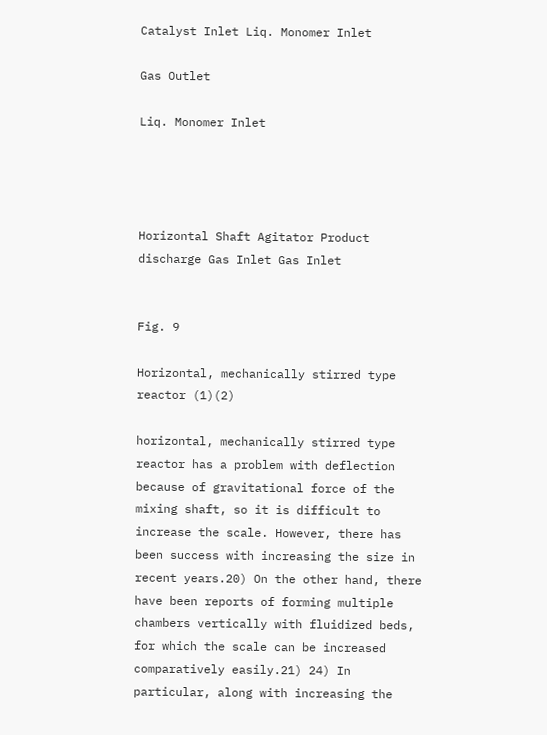Catalyst Inlet Liq. Monomer Inlet

Gas Outlet

Liq. Monomer Inlet




Horizontal Shaft Agitator Product discharge Gas Inlet Gas Inlet


Fig. 9

Horizontal, mechanically stirred type reactor (1)(2)

horizontal, mechanically stirred type reactor has a problem with deflection because of gravitational force of the mixing shaft, so it is difficult to increase the scale. However, there has been success with increasing the size in recent years.20) On the other hand, there have been reports of forming multiple chambers vertically with fluidized beds, for which the scale can be increased comparatively easily.21) 24) In particular, along with increasing the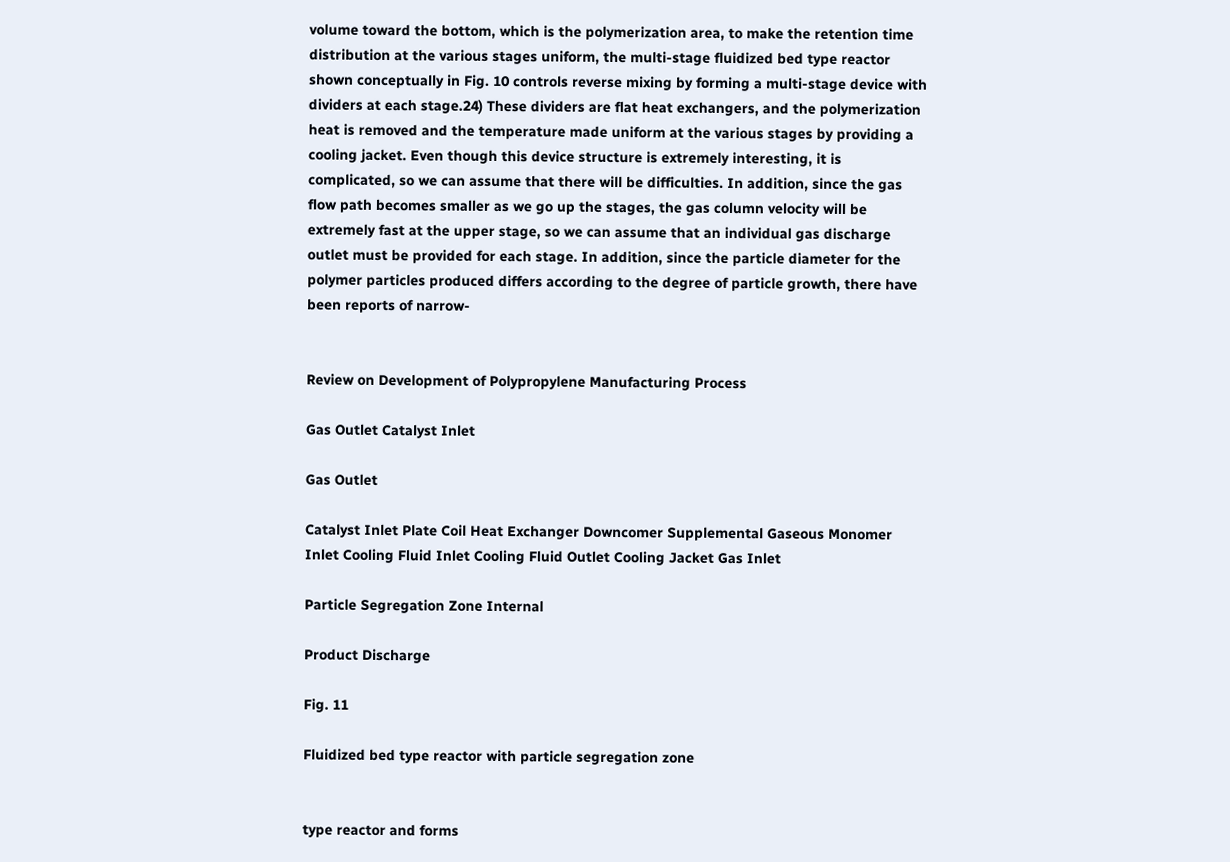volume toward the bottom, which is the polymerization area, to make the retention time distribution at the various stages uniform, the multi-stage fluidized bed type reactor shown conceptually in Fig. 10 controls reverse mixing by forming a multi-stage device with dividers at each stage.24) These dividers are flat heat exchangers, and the polymerization heat is removed and the temperature made uniform at the various stages by providing a cooling jacket. Even though this device structure is extremely interesting, it is complicated, so we can assume that there will be difficulties. In addition, since the gas flow path becomes smaller as we go up the stages, the gas column velocity will be extremely fast at the upper stage, so we can assume that an individual gas discharge outlet must be provided for each stage. In addition, since the particle diameter for the polymer particles produced differs according to the degree of particle growth, there have been reports of narrow-


Review on Development of Polypropylene Manufacturing Process

Gas Outlet Catalyst Inlet

Gas Outlet

Catalyst Inlet Plate Coil Heat Exchanger Downcomer Supplemental Gaseous Monomer Inlet Cooling Fluid Inlet Cooling Fluid Outlet Cooling Jacket Gas Inlet

Particle Segregation Zone Internal

Product Discharge

Fig. 11

Fluidized bed type reactor with particle segregation zone


type reactor and forms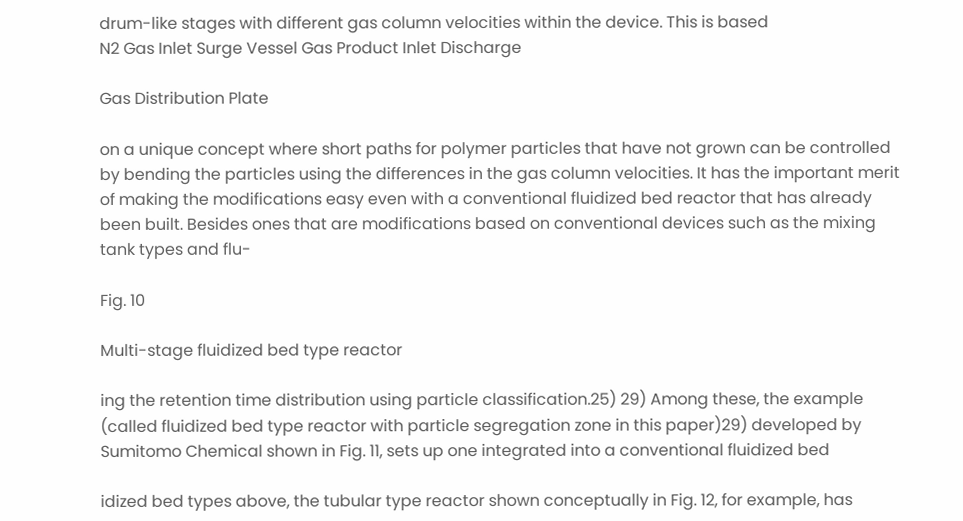drum-like stages with different gas column velocities within the device. This is based
N2 Gas Inlet Surge Vessel Gas Product Inlet Discharge

Gas Distribution Plate

on a unique concept where short paths for polymer particles that have not grown can be controlled by bending the particles using the differences in the gas column velocities. It has the important merit of making the modifications easy even with a conventional fluidized bed reactor that has already been built. Besides ones that are modifications based on conventional devices such as the mixing tank types and flu-

Fig. 10

Multi-stage fluidized bed type reactor

ing the retention time distribution using particle classification.25) 29) Among these, the example (called fluidized bed type reactor with particle segregation zone in this paper)29) developed by Sumitomo Chemical shown in Fig. 11, sets up one integrated into a conventional fluidized bed

idized bed types above, the tubular type reactor shown conceptually in Fig. 12, for example, has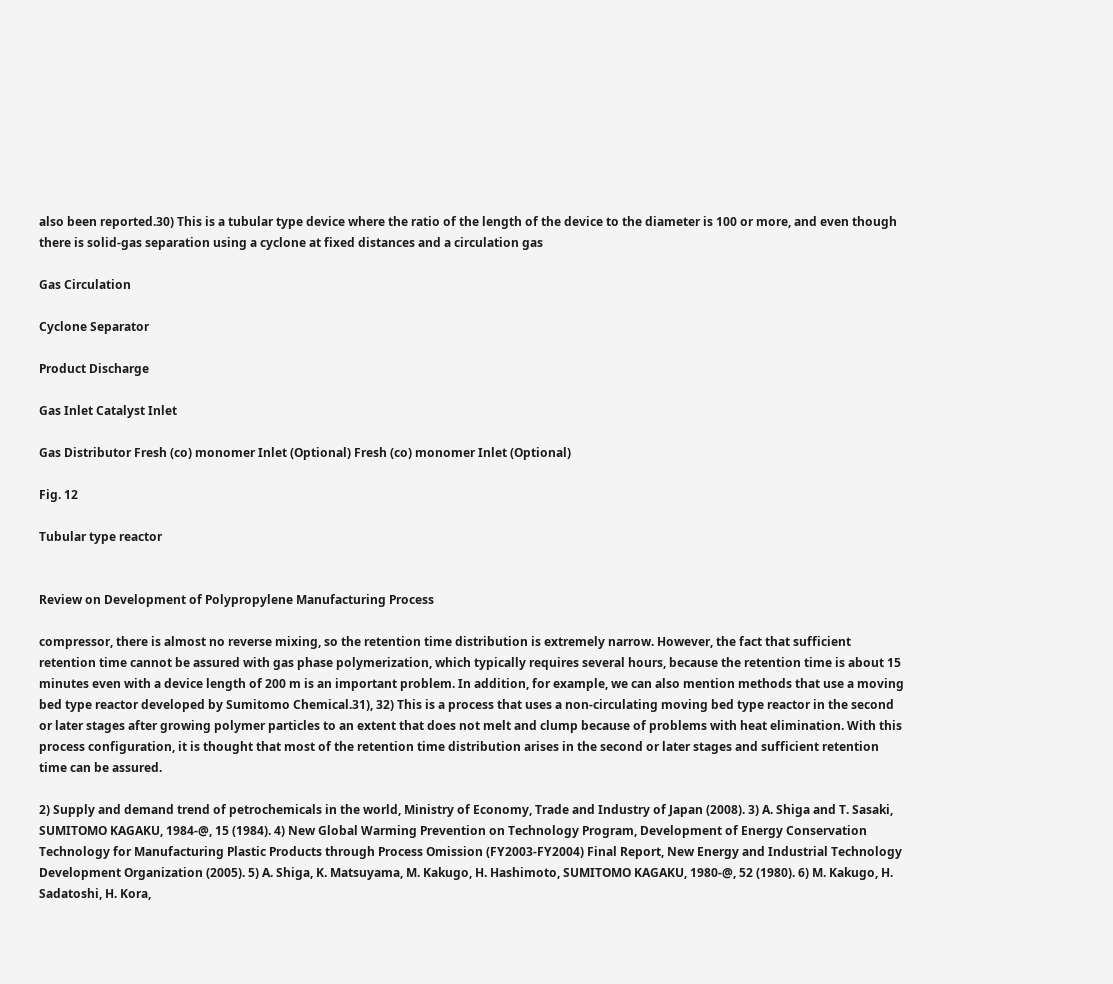also been reported.30) This is a tubular type device where the ratio of the length of the device to the diameter is 100 or more, and even though there is solid-gas separation using a cyclone at fixed distances and a circulation gas

Gas Circulation

Cyclone Separator

Product Discharge

Gas Inlet Catalyst Inlet

Gas Distributor Fresh (co) monomer Inlet (Optional) Fresh (co) monomer Inlet (Optional)

Fig. 12

Tubular type reactor


Review on Development of Polypropylene Manufacturing Process

compressor, there is almost no reverse mixing, so the retention time distribution is extremely narrow. However, the fact that sufficient retention time cannot be assured with gas phase polymerization, which typically requires several hours, because the retention time is about 15 minutes even with a device length of 200 m is an important problem. In addition, for example, we can also mention methods that use a moving bed type reactor developed by Sumitomo Chemical.31), 32) This is a process that uses a non-circulating moving bed type reactor in the second or later stages after growing polymer particles to an extent that does not melt and clump because of problems with heat elimination. With this process configuration, it is thought that most of the retention time distribution arises in the second or later stages and sufficient retention time can be assured.

2) Supply and demand trend of petrochemicals in the world, Ministry of Economy, Trade and Industry of Japan (2008). 3) A. Shiga and T. Sasaki, SUMITOMO KAGAKU, 1984-@, 15 (1984). 4) New Global Warming Prevention on Technology Program, Development of Energy Conservation Technology for Manufacturing Plastic Products through Process Omission (FY2003-FY2004) Final Report, New Energy and Industrial Technology Development Organization (2005). 5) A. Shiga, K. Matsuyama, M. Kakugo, H. Hashimoto, SUMITOMO KAGAKU, 1980-@, 52 (1980). 6) M. Kakugo, H. Sadatoshi, H. Kora,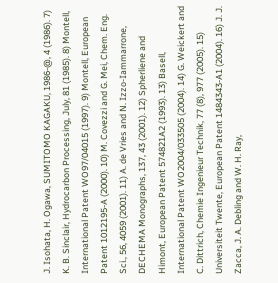J. Isohata, H. Ogawa, SUMITOMO KAGAKU, 1986-@, 4 (1986). 7) K. B. Sinclair, Hydrocarbon Processing, July, 81 (1985). 8) Montell, International Patent WO97/04015 (1997). 9) Montell, European Patent 1012195-A (2000). 10) M. Covezzi and G. Mei, Chem. Eng. Sci., 56, 4059 (2001). 11) A. de Vries and N. Izzo-Iammarrone, DECHEMA Monographs, 137, 43 (2001). 12) Spherliene and Himont, European Patent 574821A2 (1993). 13) Basell, International Patent WO2004/033505 (2004). 14) G. Weickert and C. Dittrich, Chemie Ingenieur Technik, 77 (8), 977 (2005). 15) Universiteit Twente, European Patent 1484343-A1 (2004). 16) J. J. Zacca, J. A. Debling and W. H. Ray,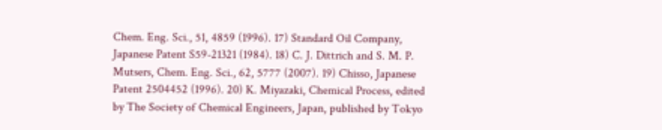Chem. Eng. Sci., 51, 4859 (1996). 17) Standard Oil Company, Japanese Patent S59-21321 (1984). 18) C. J. Dittrich and S. M. P. Mutsers, Chem. Eng. Sci., 62, 5777 (2007). 19) Chisso, Japanese Patent 2504452 (1996). 20) K. Miyazaki, Chemical Process, edited by The Society of Chemical Engineers, Japan, published by Tokyo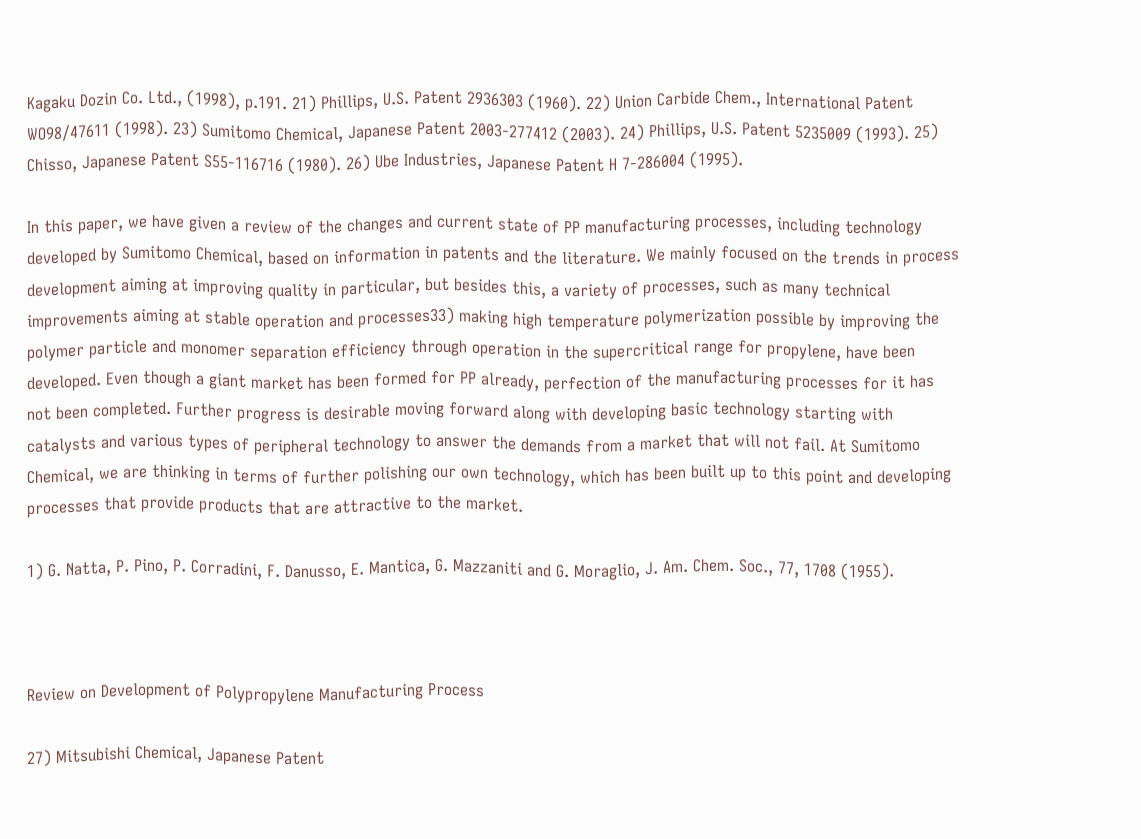Kagaku Dozin Co. Ltd., (1998), p.191. 21) Phillips, U.S. Patent 2936303 (1960). 22) Union Carbide Chem., International Patent WO98/47611 (1998). 23) Sumitomo Chemical, Japanese Patent 2003-277412 (2003). 24) Phillips, U.S. Patent 5235009 (1993). 25) Chisso, Japanese Patent S55-116716 (1980). 26) Ube Industries, Japanese Patent H 7-286004 (1995).

In this paper, we have given a review of the changes and current state of PP manufacturing processes, including technology developed by Sumitomo Chemical, based on information in patents and the literature. We mainly focused on the trends in process development aiming at improving quality in particular, but besides this, a variety of processes, such as many technical improvements aiming at stable operation and processes33) making high temperature polymerization possible by improving the polymer particle and monomer separation efficiency through operation in the supercritical range for propylene, have been developed. Even though a giant market has been formed for PP already, perfection of the manufacturing processes for it has not been completed. Further progress is desirable moving forward along with developing basic technology starting with catalysts and various types of peripheral technology to answer the demands from a market that will not fail. At Sumitomo Chemical, we are thinking in terms of further polishing our own technology, which has been built up to this point and developing processes that provide products that are attractive to the market.

1) G. Natta, P. Pino, P. Corradini, F. Danusso, E. Mantica, G. Mazzaniti and G. Moraglio, J. Am. Chem. Soc., 77, 1708 (1955).



Review on Development of Polypropylene Manufacturing Process

27) Mitsubishi Chemical, Japanese Patent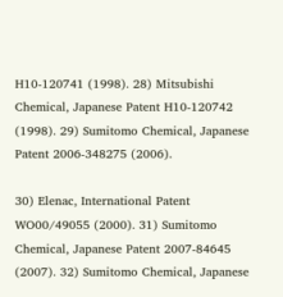H10-120741 (1998). 28) Mitsubishi Chemical, Japanese Patent H10-120742 (1998). 29) Sumitomo Chemical, Japanese Patent 2006-348275 (2006).

30) Elenac, International Patent WO00/49055 (2000). 31) Sumitomo Chemical, Japanese Patent 2007-84645 (2007). 32) Sumitomo Chemical, Japanese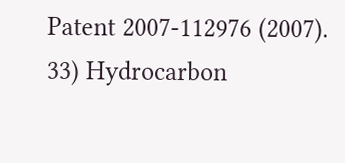Patent 2007-112976 (2007). 33) Hydrocarbon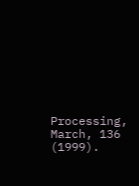Processing, March, 136 (1999).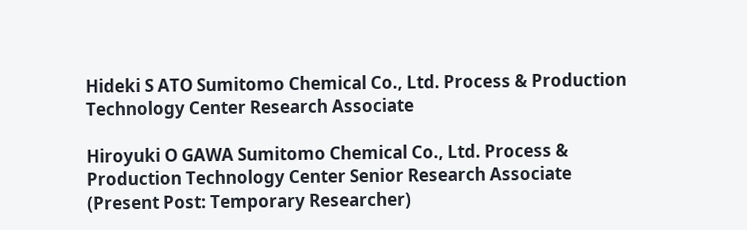Hideki S ATO Sumitomo Chemical Co., Ltd. Process & Production Technology Center Research Associate

Hiroyuki O GAWA Sumitomo Chemical Co., Ltd. Process & Production Technology Center Senior Research Associate
(Present Post: Temporary Researcher)